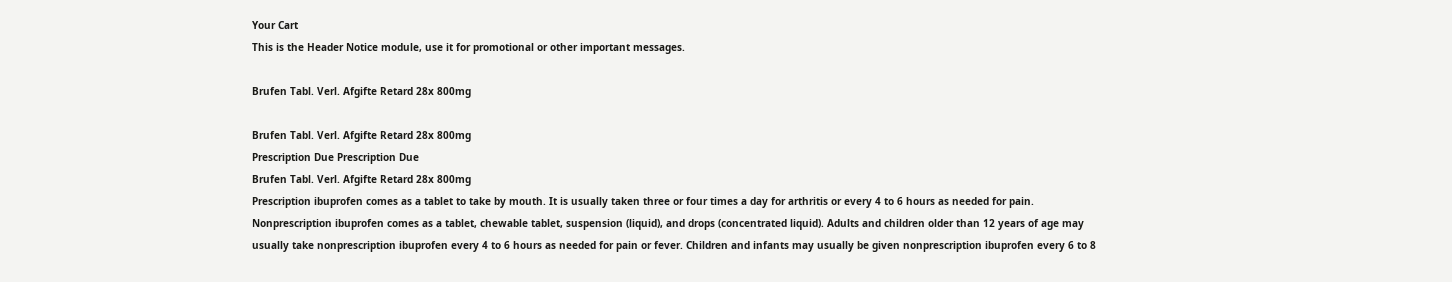Your Cart
This is the Header Notice module, use it for promotional or other important messages.

Brufen Tabl. Verl. Afgifte Retard 28x 800mg

Brufen Tabl. Verl. Afgifte Retard 28x 800mg
Prescription Due Prescription Due
Brufen Tabl. Verl. Afgifte Retard 28x 800mg
Prescription ibuprofen comes as a tablet to take by mouth. It is usually taken three or four times a day for arthritis or every 4 to 6 hours as needed for pain. Nonprescription ibuprofen comes as a tablet, chewable tablet, suspension (liquid), and drops (concentrated liquid). Adults and children older than 12 years of age may usually take nonprescription ibuprofen every 4 to 6 hours as needed for pain or fever. Children and infants may usually be given nonprescription ibuprofen every 6 to 8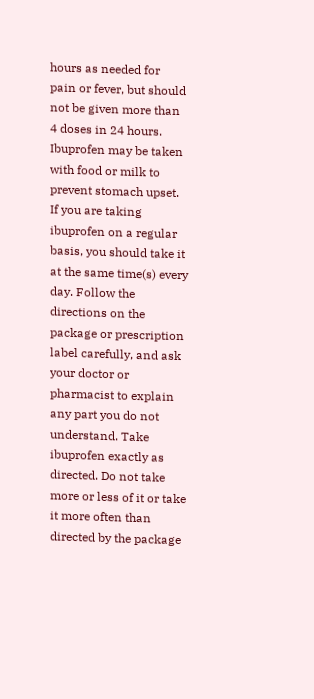hours as needed for pain or fever, but should not be given more than 4 doses in 24 hours. Ibuprofen may be taken with food or milk to prevent stomach upset. If you are taking ibuprofen on a regular basis, you should take it at the same time(s) every day. Follow the directions on the package or prescription label carefully, and ask your doctor or pharmacist to explain any part you do not understand. Take ibuprofen exactly as directed. Do not take more or less of it or take it more often than directed by the package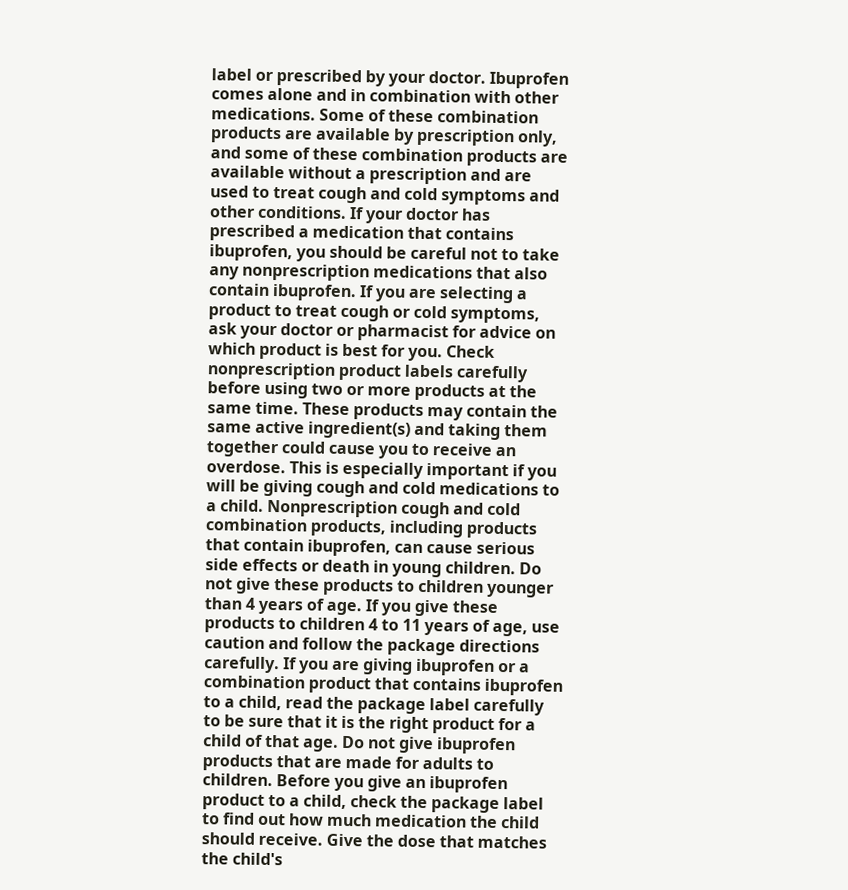label or prescribed by your doctor. Ibuprofen comes alone and in combination with other medications. Some of these combination products are available by prescription only, and some of these combination products are available without a prescription and are used to treat cough and cold symptoms and other conditions. If your doctor has prescribed a medication that contains ibuprofen, you should be careful not to take any nonprescription medications that also contain ibuprofen. If you are selecting a product to treat cough or cold symptoms, ask your doctor or pharmacist for advice on which product is best for you. Check nonprescription product labels carefully before using two or more products at the same time. These products may contain the same active ingredient(s) and taking them together could cause you to receive an overdose. This is especially important if you will be giving cough and cold medications to a child. Nonprescription cough and cold combination products, including products that contain ibuprofen, can cause serious side effects or death in young children. Do not give these products to children younger than 4 years of age. If you give these products to children 4 to 11 years of age, use caution and follow the package directions carefully. If you are giving ibuprofen or a combination product that contains ibuprofen to a child, read the package label carefully to be sure that it is the right product for a child of that age. Do not give ibuprofen products that are made for adults to children. Before you give an ibuprofen product to a child, check the package label to find out how much medication the child should receive. Give the dose that matches the child's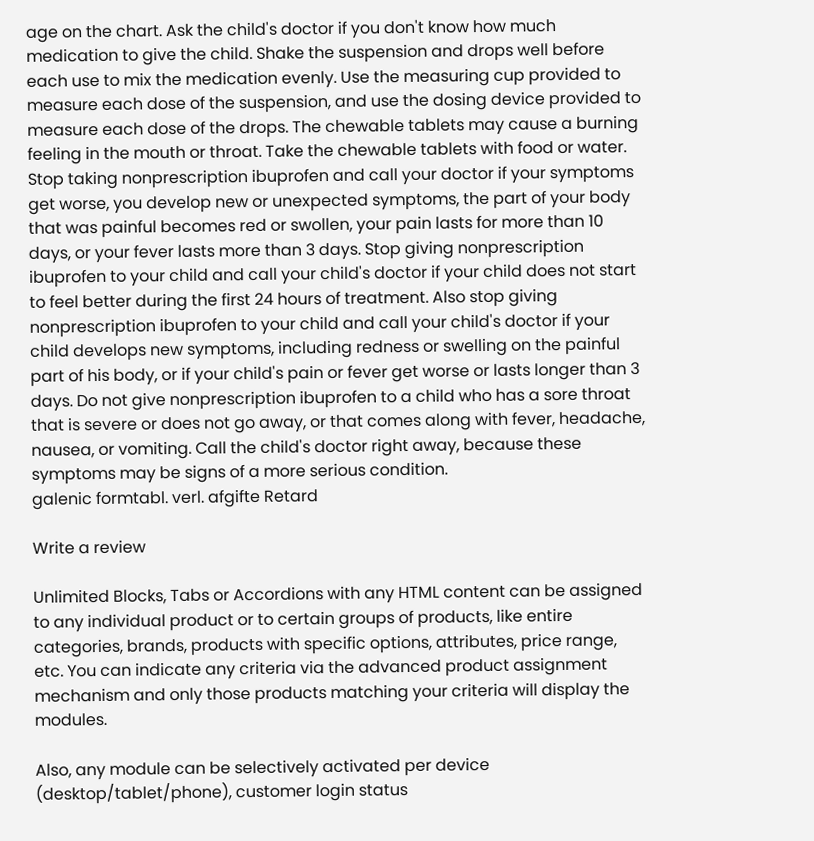age on the chart. Ask the child's doctor if you don't know how much medication to give the child. Shake the suspension and drops well before each use to mix the medication evenly. Use the measuring cup provided to measure each dose of the suspension, and use the dosing device provided to measure each dose of the drops. The chewable tablets may cause a burning feeling in the mouth or throat. Take the chewable tablets with food or water. Stop taking nonprescription ibuprofen and call your doctor if your symptoms get worse, you develop new or unexpected symptoms, the part of your body that was painful becomes red or swollen, your pain lasts for more than 10 days, or your fever lasts more than 3 days. Stop giving nonprescription ibuprofen to your child and call your child's doctor if your child does not start to feel better during the first 24 hours of treatment. Also stop giving nonprescription ibuprofen to your child and call your child's doctor if your child develops new symptoms, including redness or swelling on the painful part of his body, or if your child's pain or fever get worse or lasts longer than 3 days. Do not give nonprescription ibuprofen to a child who has a sore throat that is severe or does not go away, or that comes along with fever, headache, nausea, or vomiting. Call the child's doctor right away, because these symptoms may be signs of a more serious condition.
galenic formtabl. verl. afgifte Retard

Write a review

Unlimited Blocks, Tabs or Accordions with any HTML content can be assigned to any individual product or to certain groups of products, like entire categories, brands, products with specific options, attributes, price range, etc. You can indicate any criteria via the advanced product assignment mechanism and only those products matching your criteria will display the modules.

Also, any module can be selectively activated per device (desktop/tablet/phone), customer login status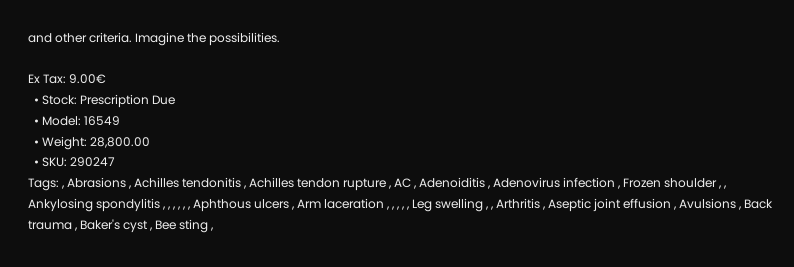and other criteria. Imagine the possibilities.

Ex Tax: 9.00€
  • Stock: Prescription Due
  • Model: 16549
  • Weight: 28,800.00
  • SKU: 290247
Tags: , Abrasions , Achilles tendonitis , Achilles tendon rupture , AC , Adenoiditis , Adenovirus infection , Frozen shoulder , , Ankylosing spondylitis , , , , , , Aphthous ulcers , Arm laceration , , , , , Leg swelling , , Arthritis , Aseptic joint effusion , Avulsions , Back trauma , Baker's cyst , Bee sting ,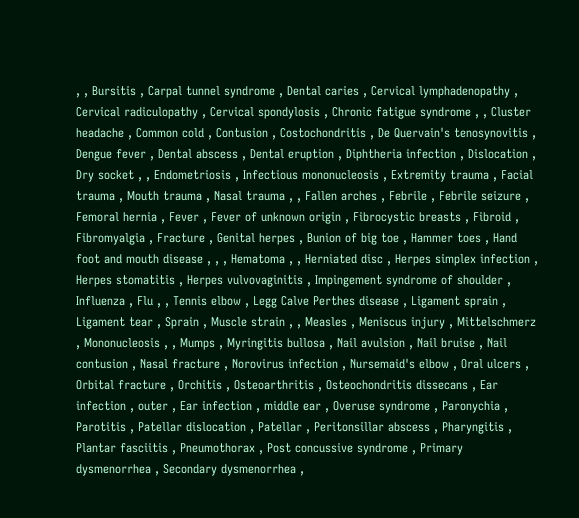, , Bursitis , Carpal tunnel syndrome , Dental caries , Cervical lymphadenopathy , Cervical radiculopathy , Cervical spondylosis , Chronic fatigue syndrome , , Cluster headache , Common cold , Contusion , Costochondritis , De Quervain's tenosynovitis , Dengue fever , Dental abscess , Dental eruption , Diphtheria infection , Dislocation , Dry socket , , Endometriosis , Infectious mononucleosis , Extremity trauma , Facial trauma , Mouth trauma , Nasal trauma , , Fallen arches , Febrile , Febrile seizure , Femoral hernia , Fever , Fever of unknown origin , Fibrocystic breasts , Fibroid , Fibromyalgia , Fracture , Genital herpes , Bunion of big toe , Hammer toes , Hand foot and mouth disease , , , Hematoma , , Herniated disc , Herpes simplex infection , Herpes stomatitis , Herpes vulvovaginitis , Impingement syndrome of shoulder , Influenza , Flu , , Tennis elbow , Legg Calve Perthes disease , Ligament sprain , Ligament tear , Sprain , Muscle strain , , Measles , Meniscus injury , Mittelschmerz , Mononucleosis , , Mumps , Myringitis bullosa , Nail avulsion , Nail bruise , Nail contusion , Nasal fracture , Norovirus infection , Nursemaid's elbow , Oral ulcers , Orbital fracture , Orchitis , Osteoarthritis , Osteochondritis dissecans , Ear infection , outer , Ear infection , middle ear , Overuse syndrome , Paronychia , Parotitis , Patellar dislocation , Patellar , Peritonsillar abscess , Pharyngitis , Plantar fasciitis , Pneumothorax , Post concussive syndrome , Primary dysmenorrhea , Secondary dysmenorrhea ,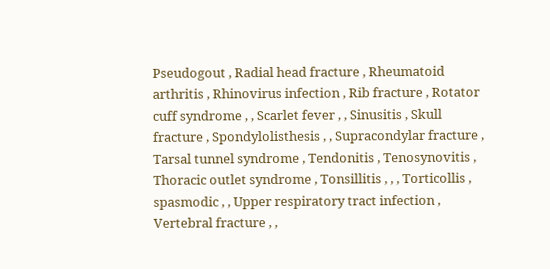Pseudogout , Radial head fracture , Rheumatoid arthritis , Rhinovirus infection , Rib fracture , Rotator cuff syndrome , , Scarlet fever , , Sinusitis , Skull fracture , Spondylolisthesis , , Supracondylar fracture , Tarsal tunnel syndrome , Tendonitis , Tenosynovitis , Thoracic outlet syndrome , Tonsillitis , , , Torticollis , spasmodic , , Upper respiratory tract infection , Vertebral fracture , ,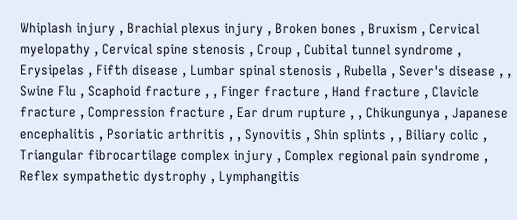Whiplash injury , Brachial plexus injury , Broken bones , Bruxism , Cervical myelopathy , Cervical spine stenosis , Croup , Cubital tunnel syndrome , Erysipelas , Fifth disease , Lumbar spinal stenosis , Rubella , Sever's disease , , Swine Flu , Scaphoid fracture , , Finger fracture , Hand fracture , Clavicle fracture , Compression fracture , Ear drum rupture , , Chikungunya , Japanese encephalitis , Psoriatic arthritis , , Synovitis , Shin splints , , Biliary colic , Triangular fibrocartilage complex injury , Complex regional pain syndrome , Reflex sympathetic dystrophy , Lymphangitis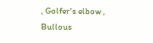, Golfer's elbow , Bullous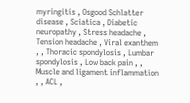myringitis , Osgood Schlatter disease , Sciatica , Diabetic neuropathy , Stress headache , Tension headache , Viral exanthem , , Thoracic spondylosis , Lumbar spondylosis , Low back pain , , Muscle and ligament inflammation , , ACL ,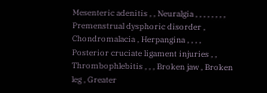Mesenteric adenitis , , Neuralgia , , , , , , , , Premenstrual dysphoric disorder , Chondromalacia , Herpangina , , , , Posterior cruciate ligament injuries , , Thrombophlebitis , , , Broken jaw , Broken leg , Greater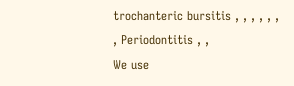trochanteric bursitis , , , , , , , Periodontitis , ,
We use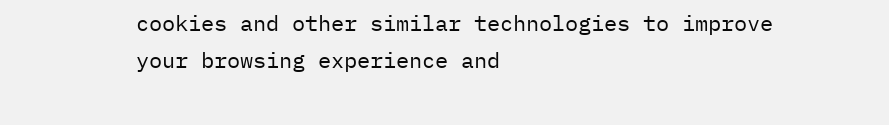cookies and other similar technologies to improve your browsing experience and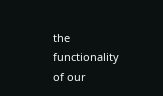the functionality of our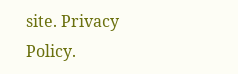site. Privacy Policy.